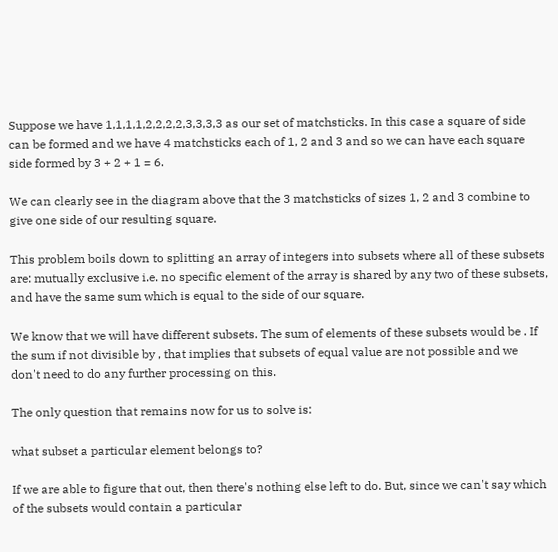Suppose we have 1,1,1,1,2,2,2,2,3,3,3,3 as our set of matchsticks. In this case a square of side can be formed and we have 4 matchsticks each of 1, 2 and 3 and so we can have each square side formed by 3 + 2 + 1 = 6.

We can clearly see in the diagram above that the 3 matchsticks of sizes 1, 2 and 3 combine to give one side of our resulting square.

This problem boils down to splitting an array of integers into subsets where all of these subsets are: mutually exclusive i.e. no specific element of the array is shared by any two of these subsets, and have the same sum which is equal to the side of our square.

We know that we will have different subsets. The sum of elements of these subsets would be . If the sum if not divisible by , that implies that subsets of equal value are not possible and we don't need to do any further processing on this.

The only question that remains now for us to solve is:

what subset a particular element belongs to?

If we are able to figure that out, then there's nothing else left to do. But, since we can't say which of the subsets would contain a particular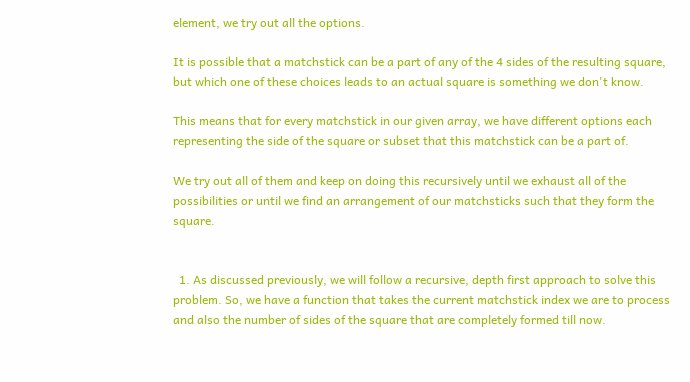element, we try out all the options.

It is possible that a matchstick can be a part of any of the 4 sides of the resulting square, but which one of these choices leads to an actual square is something we don't know.

This means that for every matchstick in our given array, we have different options each representing the side of the square or subset that this matchstick can be a part of.

We try out all of them and keep on doing this recursively until we exhaust all of the possibilities or until we find an arrangement of our matchsticks such that they form the square.


  1. As discussed previously, we will follow a recursive, depth first approach to solve this problem. So, we have a function that takes the current matchstick index we are to process and also the number of sides of the square that are completely formed till now.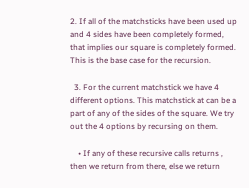2. If all of the matchsticks have been used up and 4 sides have been completely formed, that implies our square is completely formed. This is the base case for the recursion.

  3. For the current matchstick we have 4 different options. This matchstick at can be a part of any of the sides of the square. We try out the 4 options by recursing on them.

    • If any of these recursive calls returns , then we return from there, else we return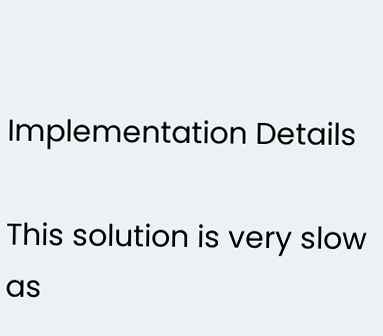Implementation Details

This solution is very slow as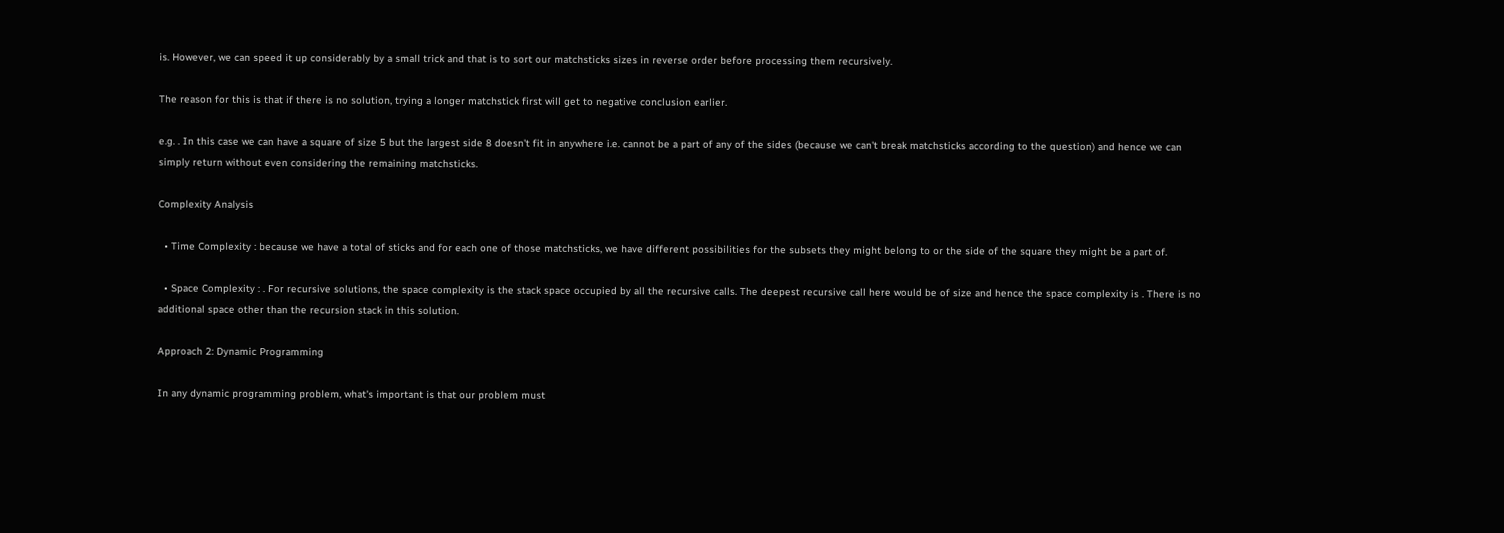is. However, we can speed it up considerably by a small trick and that is to sort our matchsticks sizes in reverse order before processing them recursively.

The reason for this is that if there is no solution, trying a longer matchstick first will get to negative conclusion earlier.

e.g. . In this case we can have a square of size 5 but the largest side 8 doesn't fit in anywhere i.e. cannot be a part of any of the sides (because we can't break matchsticks according to the question) and hence we can simply return without even considering the remaining matchsticks.

Complexity Analysis

  • Time Complexity : because we have a total of sticks and for each one of those matchsticks, we have different possibilities for the subsets they might belong to or the side of the square they might be a part of.

  • Space Complexity : . For recursive solutions, the space complexity is the stack space occupied by all the recursive calls. The deepest recursive call here would be of size and hence the space complexity is . There is no additional space other than the recursion stack in this solution.

Approach 2: Dynamic Programming

In any dynamic programming problem, what's important is that our problem must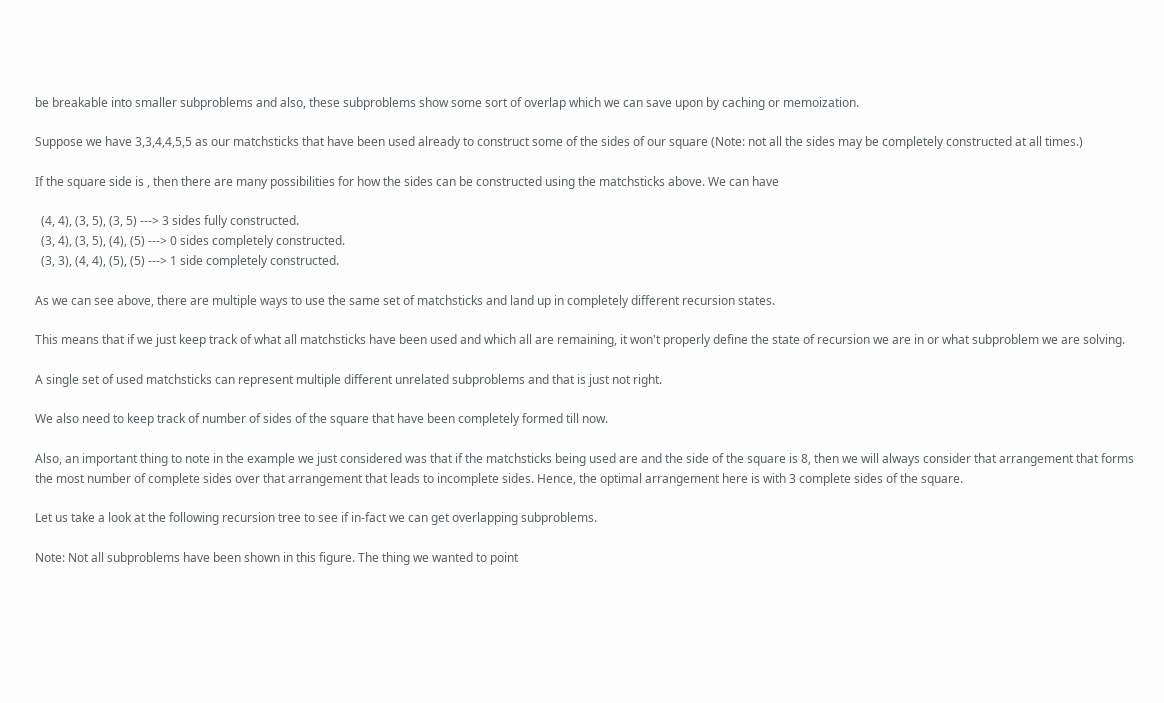be breakable into smaller subproblems and also, these subproblems show some sort of overlap which we can save upon by caching or memoization.

Suppose we have 3,3,4,4,5,5 as our matchsticks that have been used already to construct some of the sides of our square (Note: not all the sides may be completely constructed at all times.)

If the square side is , then there are many possibilities for how the sides can be constructed using the matchsticks above. We can have

  (4, 4), (3, 5), (3, 5) ---> 3 sides fully constructed.
  (3, 4), (3, 5), (4), (5) ---> 0 sides completely constructed.
  (3, 3), (4, 4), (5), (5) ---> 1 side completely constructed.

As we can see above, there are multiple ways to use the same set of matchsticks and land up in completely different recursion states.

This means that if we just keep track of what all matchsticks have been used and which all are remaining, it won't properly define the state of recursion we are in or what subproblem we are solving.

A single set of used matchsticks can represent multiple different unrelated subproblems and that is just not right.

We also need to keep track of number of sides of the square that have been completely formed till now.

Also, an important thing to note in the example we just considered was that if the matchsticks being used are and the side of the square is 8, then we will always consider that arrangement that forms the most number of complete sides over that arrangement that leads to incomplete sides. Hence, the optimal arrangement here is with 3 complete sides of the square.

Let us take a look at the following recursion tree to see if in-fact we can get overlapping subproblems.

Note: Not all subproblems have been shown in this figure. The thing we wanted to point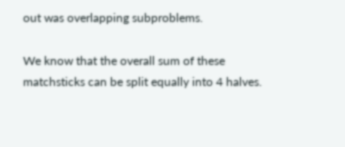out was overlapping subproblems.

We know that the overall sum of these matchsticks can be split equally into 4 halves.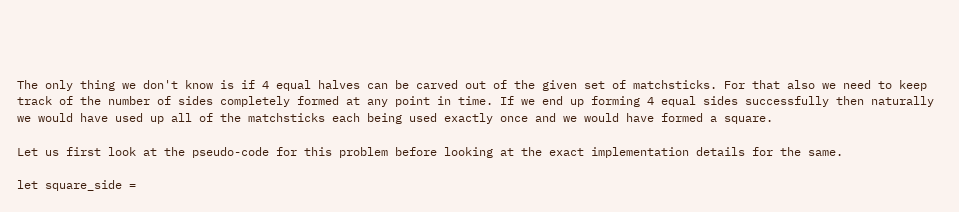The only thing we don't know is if 4 equal halves can be carved out of the given set of matchsticks. For that also we need to keep track of the number of sides completely formed at any point in time. If we end up forming 4 equal sides successfully then naturally we would have used up all of the matchsticks each being used exactly once and we would have formed a square.

Let us first look at the pseudo-code for this problem before looking at the exact implementation details for the same.

let square_side =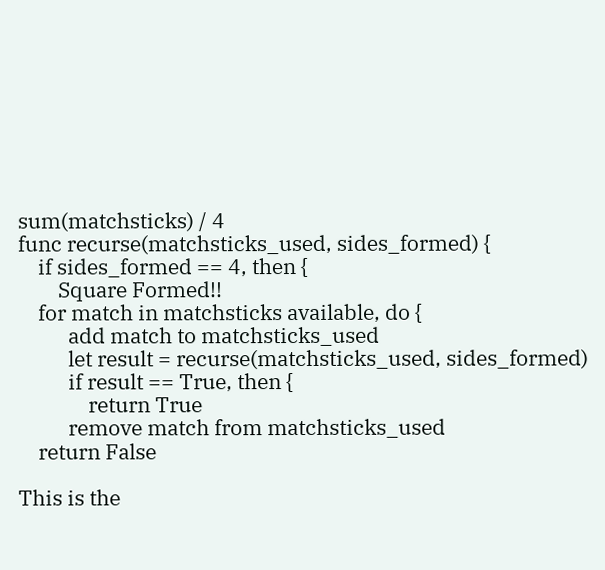sum(matchsticks) / 4
func recurse(matchsticks_used, sides_formed) {
    if sides_formed == 4, then {
        Square Formed!!
    for match in matchsticks available, do {
          add match to matchsticks_used
          let result = recurse(matchsticks_used, sides_formed)
          if result == True, then {
              return True
          remove match from matchsticks_used
    return False

This is the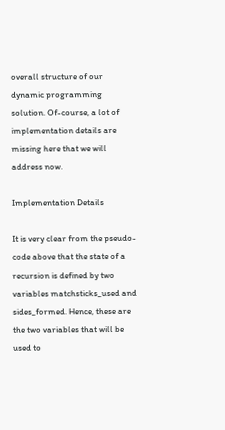overall structure of our dynamic programming solution. Of-course, a lot of implementation details are missing here that we will address now.

Implementation Details

It is very clear from the pseudo-code above that the state of a recursion is defined by two variables matchsticks_used and sides_formed. Hence, these are the two variables that will be used to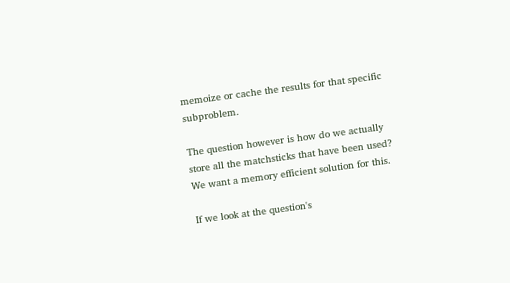memoize or cache the results for that specific subproblem.

The question however is how do we actually store all the matchsticks that have been used? We want a memory efficient solution for this.

If we look at the question's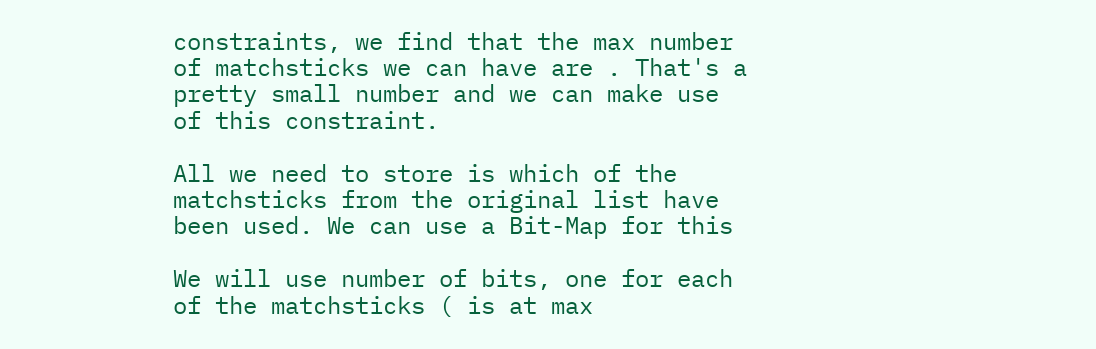constraints, we find that the max number of matchsticks we can have are . That's a pretty small number and we can make use of this constraint.

All we need to store is which of the matchsticks from the original list have been used. We can use a Bit-Map for this

We will use number of bits, one for each of the matchsticks ( is at max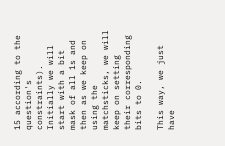15 according to the question's constraints). Initially we will start with a bit mask of all 1s and then as we keep on using the matchsticks, we will keep on setting their corresponding bits to 0.

This way, we just have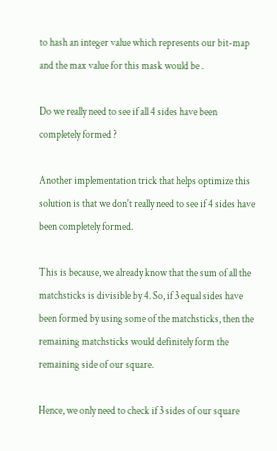to hash an integer value which represents our bit-map and the max value for this mask would be .

Do we really need to see if all 4 sides have been completely formed ?

Another implementation trick that helps optimize this solution is that we don't really need to see if 4 sides have been completely formed.

This is because, we already know that the sum of all the matchsticks is divisible by 4. So, if 3 equal sides have been formed by using some of the matchsticks, then the remaining matchsticks would definitely form the remaining side of our square.

Hence, we only need to check if 3 sides of our square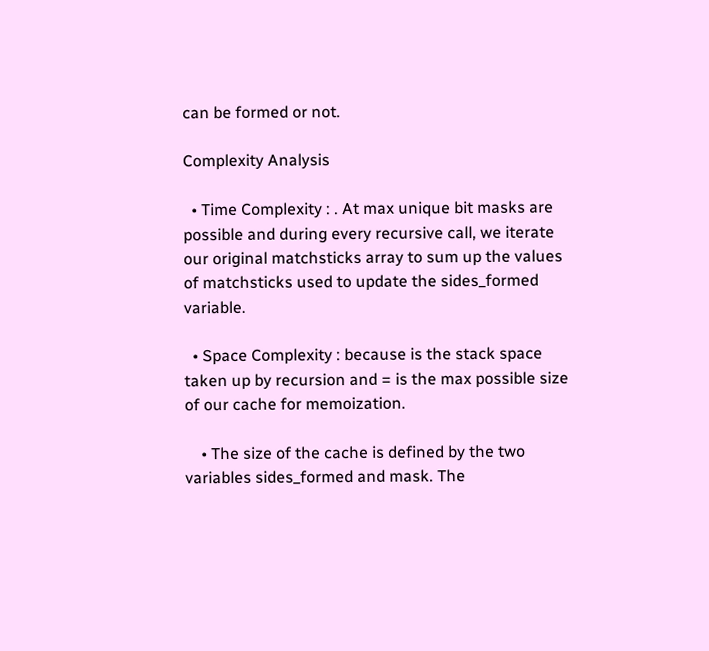can be formed or not.

Complexity Analysis

  • Time Complexity : . At max unique bit masks are possible and during every recursive call, we iterate our original matchsticks array to sum up the values of matchsticks used to update the sides_formed variable.

  • Space Complexity : because is the stack space taken up by recursion and = is the max possible size of our cache for memoization.

    • The size of the cache is defined by the two variables sides_formed and mask. The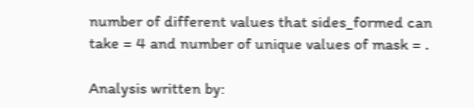number of different values that sides_formed can take = 4 and number of unique values of mask = .

Analysis written by: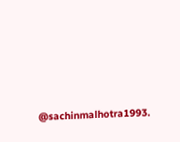@sachinmalhotra1993.